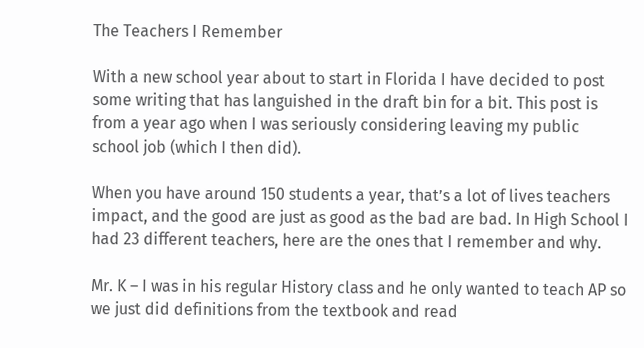The Teachers I Remember

With a new school year about to start in Florida I have decided to post some writing that has languished in the draft bin for a bit. This post is from a year ago when I was seriously considering leaving my public school job (which I then did).

When you have around 150 students a year, that’s a lot of lives teachers impact, and the good are just as good as the bad are bad. In High School I had 23 different teachers, here are the ones that I remember and why.

Mr. K – I was in his regular History class and he only wanted to teach AP so we just did definitions from the textbook and read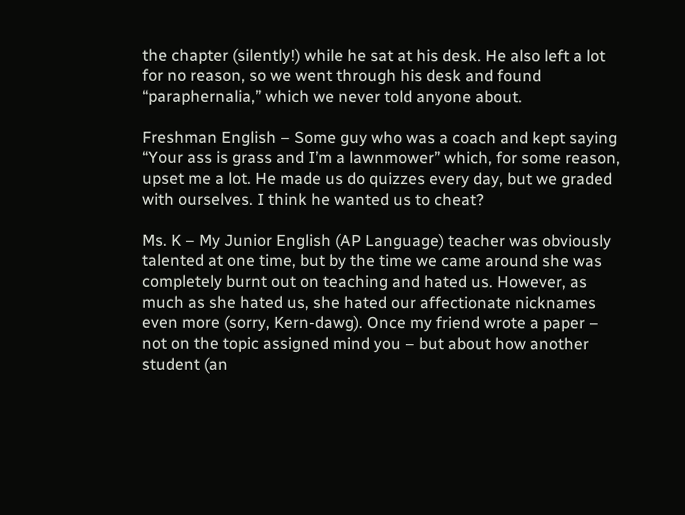the chapter (silently!) while he sat at his desk. He also left a lot for no reason, so we went through his desk and found “paraphernalia,” which we never told anyone about.

Freshman English – Some guy who was a coach and kept saying “Your ass is grass and I’m a lawnmower” which, for some reason, upset me a lot. He made us do quizzes every day, but we graded with ourselves. I think he wanted us to cheat?

Ms. K – My Junior English (AP Language) teacher was obviously talented at one time, but by the time we came around she was completely burnt out on teaching and hated us. However, as much as she hated us, she hated our affectionate nicknames even more (sorry, Kern-dawg). Once my friend wrote a paper – not on the topic assigned mind you – but about how another student (an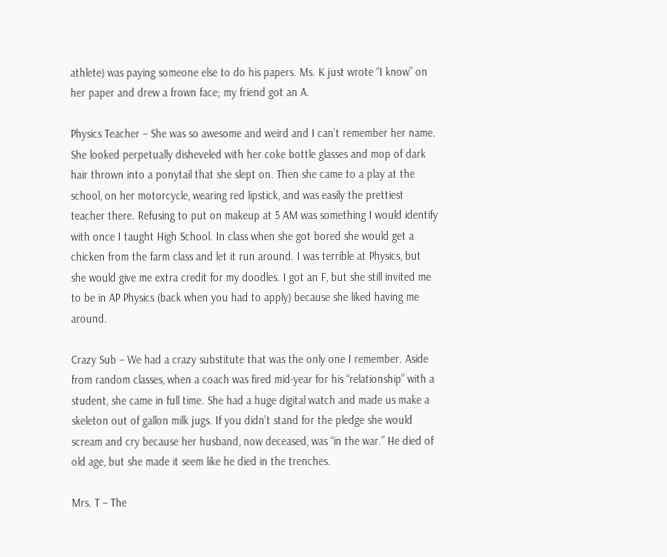athlete) was paying someone else to do his papers. Ms. K just wrote “I know” on her paper and drew a frown face; my friend got an A.

Physics Teacher – She was so awesome and weird and I can’t remember her name. She looked perpetually disheveled with her coke bottle glasses and mop of dark hair thrown into a ponytail that she slept on. Then she came to a play at the school, on her motorcycle, wearing red lipstick, and was easily the prettiest teacher there. Refusing to put on makeup at 5 AM was something I would identify with once I taught High School. In class when she got bored she would get a chicken from the farm class and let it run around. I was terrible at Physics, but she would give me extra credit for my doodles. I got an F, but she still invited me to be in AP Physics (back when you had to apply) because she liked having me around.

Crazy Sub – We had a crazy substitute that was the only one I remember. Aside from random classes, when a coach was fired mid-year for his “relationship” with a student, she came in full time. She had a huge digital watch and made us make a skeleton out of gallon milk jugs. If you didn’t stand for the pledge she would scream and cry because her husband, now deceased, was “in the war.” He died of old age, but she made it seem like he died in the trenches.

Mrs. T – The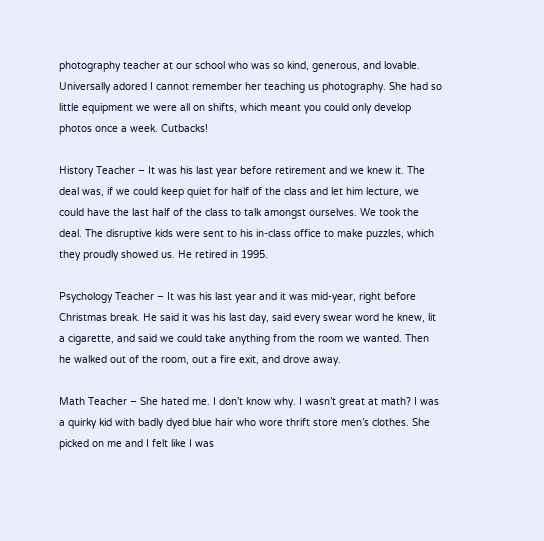photography teacher at our school who was so kind, generous, and lovable. Universally adored I cannot remember her teaching us photography. She had so little equipment we were all on shifts, which meant you could only develop photos once a week. Cutbacks!

History Teacher – It was his last year before retirement and we knew it. The deal was, if we could keep quiet for half of the class and let him lecture, we could have the last half of the class to talk amongst ourselves. We took the deal. The disruptive kids were sent to his in-class office to make puzzles, which they proudly showed us. He retired in 1995.

Psychology Teacher – It was his last year and it was mid-year, right before Christmas break. He said it was his last day, said every swear word he knew, lit a cigarette, and said we could take anything from the room we wanted. Then he walked out of the room, out a fire exit, and drove away.

Math Teacher – She hated me. I don’t know why. I wasn’t great at math? I was a quirky kid with badly dyed blue hair who wore thrift store men’s clothes. She picked on me and I felt like I was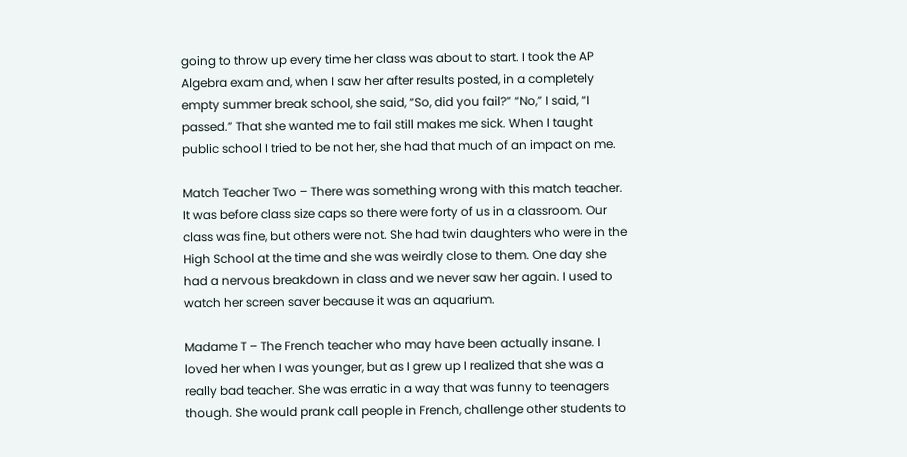going to throw up every time her class was about to start. I took the AP Algebra exam and, when I saw her after results posted, in a completely empty summer break school, she said, “So, did you fail?” “No,” I said, “I passed.” That she wanted me to fail still makes me sick. When I taught public school I tried to be not her, she had that much of an impact on me.

Match Teacher Two – There was something wrong with this match teacher. It was before class size caps so there were forty of us in a classroom. Our class was fine, but others were not. She had twin daughters who were in the High School at the time and she was weirdly close to them. One day she had a nervous breakdown in class and we never saw her again. I used to watch her screen saver because it was an aquarium.

Madame T – The French teacher who may have been actually insane. I loved her when I was younger, but as I grew up I realized that she was a really bad teacher. She was erratic in a way that was funny to teenagers though. She would prank call people in French, challenge other students to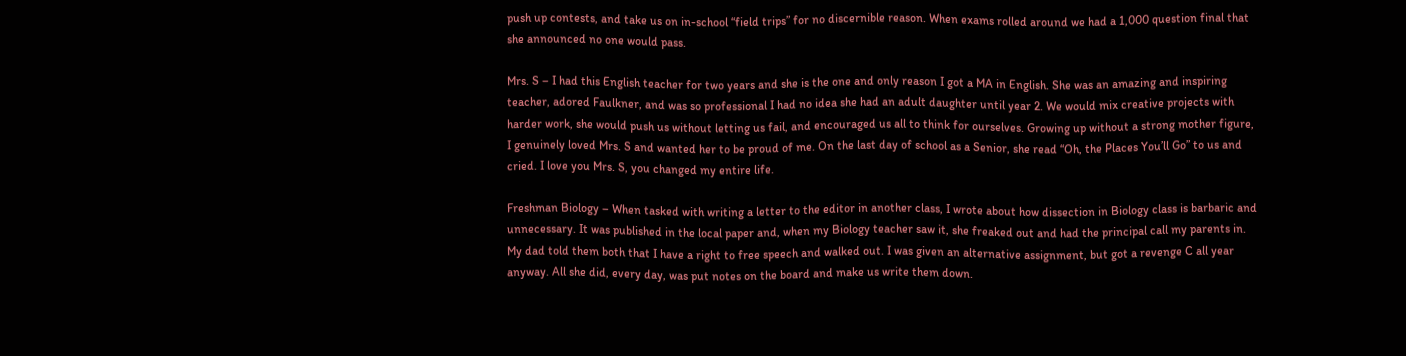push up contests, and take us on in-school “field trips” for no discernible reason. When exams rolled around we had a 1,000 question final that she announced no one would pass.

Mrs. S – I had this English teacher for two years and she is the one and only reason I got a MA in English. She was an amazing and inspiring teacher, adored Faulkner, and was so professional I had no idea she had an adult daughter until year 2. We would mix creative projects with harder work, she would push us without letting us fail, and encouraged us all to think for ourselves. Growing up without a strong mother figure, I genuinely loved Mrs. S and wanted her to be proud of me. On the last day of school as a Senior, she read “Oh, the Places You’ll Go” to us and cried. I love you Mrs. S, you changed my entire life.

Freshman Biology – When tasked with writing a letter to the editor in another class, I wrote about how dissection in Biology class is barbaric and unnecessary. It was published in the local paper and, when my Biology teacher saw it, she freaked out and had the principal call my parents in. My dad told them both that I have a right to free speech and walked out. I was given an alternative assignment, but got a revenge C all year anyway. All she did, every day, was put notes on the board and make us write them down.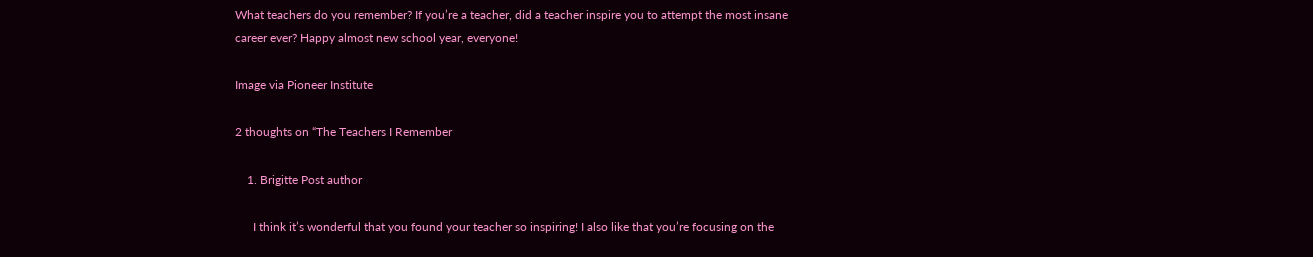What teachers do you remember? If you’re a teacher, did a teacher inspire you to attempt the most insane career ever? Happy almost new school year, everyone!

Image via Pioneer Institute

2 thoughts on “The Teachers I Remember

    1. Brigitte Post author

      I think it’s wonderful that you found your teacher so inspiring! I also like that you’re focusing on the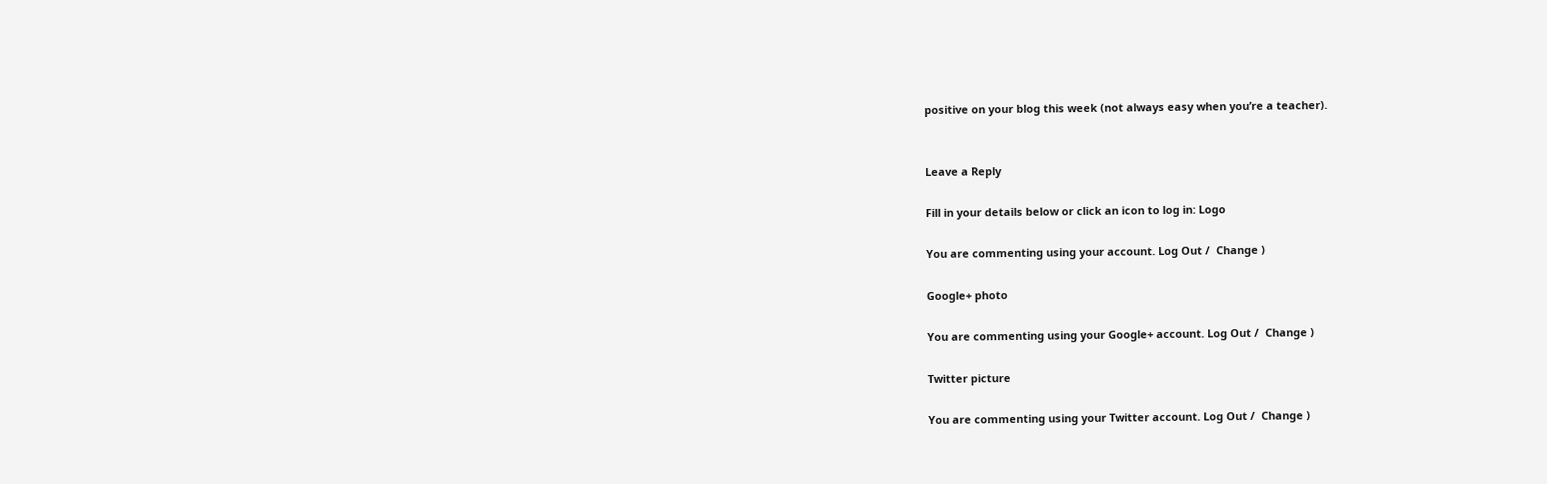positive on your blog this week (not always easy when you’re a teacher).


Leave a Reply

Fill in your details below or click an icon to log in: Logo

You are commenting using your account. Log Out /  Change )

Google+ photo

You are commenting using your Google+ account. Log Out /  Change )

Twitter picture

You are commenting using your Twitter account. Log Out /  Change )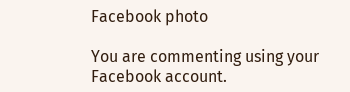Facebook photo

You are commenting using your Facebook account.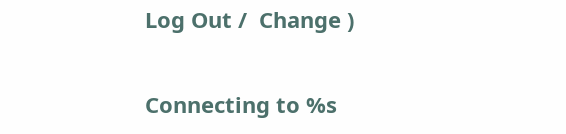Log Out /  Change )


Connecting to %s